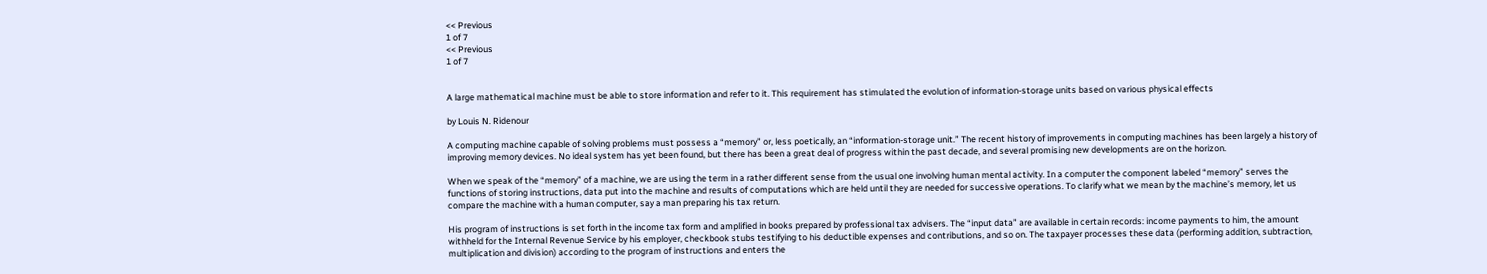<< Previous
1 of 7
<< Previous
1 of 7


A large mathematical machine must be able to store information and refer to it. This requirement has stimulated the evolution of information-storage units based on various physical effects

by Louis N. Ridenour

A computing machine capable of solving problems must possess a “memory” or, less poetically, an “information-storage unit.” The recent history of improvements in computing machines has been largely a history of improving memory devices. No ideal system has yet been found, but there has been a great deal of progress within the past decade, and several promising new developments are on the horizon.

When we speak of the “memory” of a machine, we are using the term in a rather different sense from the usual one involving human mental activity. In a computer the component labeled “memory” serves the functions of storing instructions, data put into the machine and results of computations which are held until they are needed for successive operations. To clarify what we mean by the machine’s memory, let us compare the machine with a human computer, say a man preparing his tax return.

His program of instructions is set forth in the income tax form and amplified in books prepared by professional tax advisers. The “input data” are available in certain records: income payments to him, the amount withheld for the Internal Revenue Service by his employer, checkbook stubs testifying to his deductible expenses and contributions, and so on. The taxpayer processes these data (performing addition, subtraction, multiplication and division) according to the program of instructions and enters the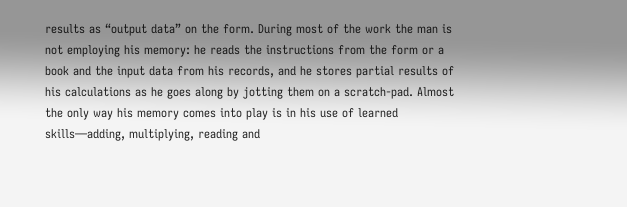results as “output data” on the form. During most of the work the man is not employing his memory: he reads the instructions from the form or a book and the input data from his records, and he stores partial results of his calculations as he goes along by jotting them on a scratch-pad. Almost the only way his memory comes into play is in his use of learned skills—adding, multiplying, reading and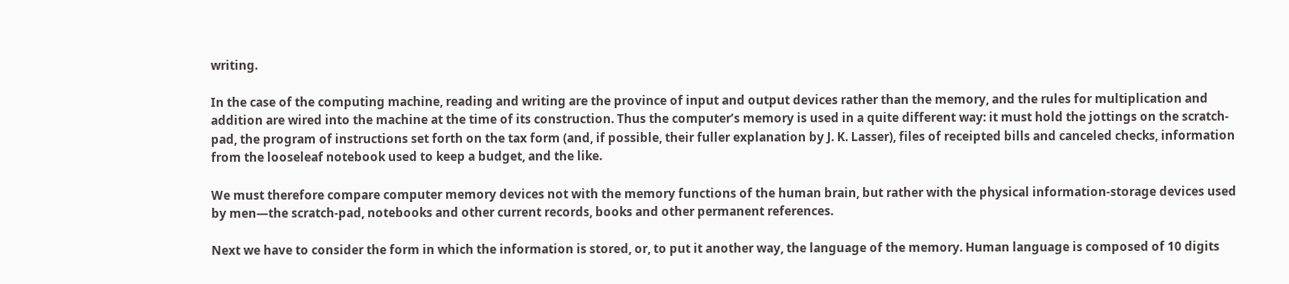writing.

In the case of the computing machine, reading and writing are the province of input and output devices rather than the memory, and the rules for multiplication and addition are wired into the machine at the time of its construction. Thus the computer’s memory is used in a quite different way: it must hold the jottings on the scratch-pad, the program of instructions set forth on the tax form (and, if possible, their fuller explanation by J. K. Lasser), files of receipted bills and canceled checks, information from the looseleaf notebook used to keep a budget, and the like.

We must therefore compare computer memory devices not with the memory functions of the human brain, but rather with the physical information-storage devices used by men—the scratch-pad, notebooks and other current records, books and other permanent references.

Next we have to consider the form in which the information is stored, or, to put it another way, the language of the memory. Human language is composed of 10 digits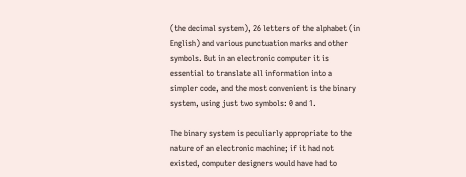(the decimal system), 26 letters of the alphabet (in English) and various punctuation marks and other symbols. But in an electronic computer it is essential to translate all information into a simpler code, and the most convenient is the binary system, using just two symbols: 0 and 1.

The binary system is peculiarly appropriate to the nature of an electronic machine; if it had not existed, computer designers would have had to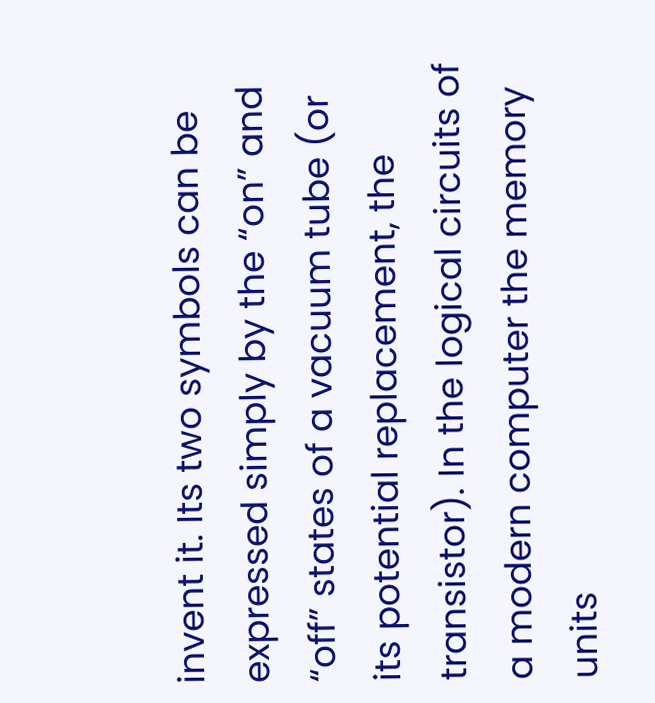invent it. Its two symbols can be expressed simply by the “on” and “off” states of a vacuum tube (or its potential replacement, the transistor). In the logical circuits of a modern computer the memory units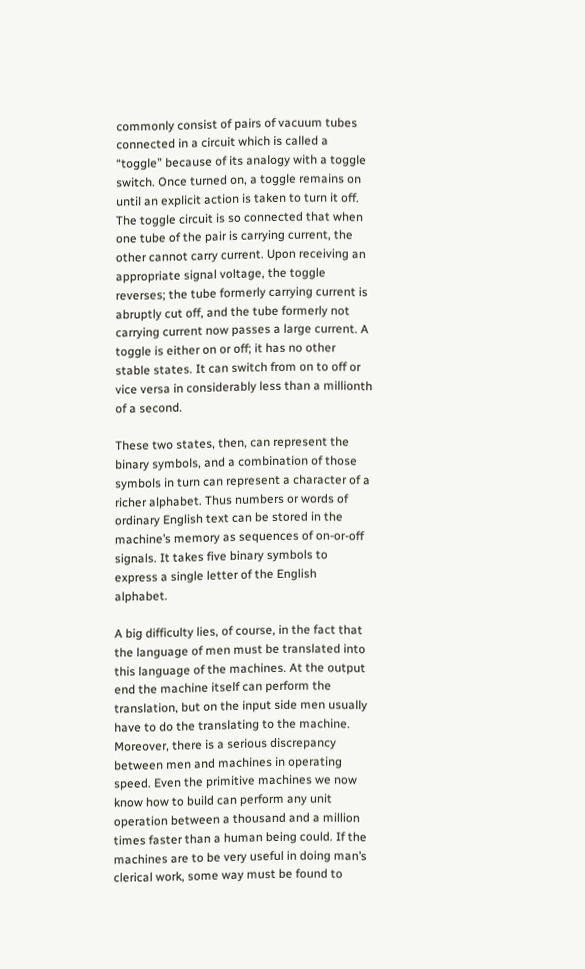commonly consist of pairs of vacuum tubes connected in a circuit which is called a “toggle” because of its analogy with a toggle switch. Once turned on, a toggle remains on until an explicit action is taken to turn it off. The toggle circuit is so connected that when one tube of the pair is carrying current, the other cannot carry current. Upon receiving an appropriate signal voltage, the toggle reverses; the tube formerly carrying current is abruptly cut off, and the tube formerly not carrying current now passes a large current. A toggle is either on or off; it has no other stable states. It can switch from on to off or vice versa in considerably less than a millionth of a second.

These two states, then, can represent the binary symbols, and a combination of those symbols in turn can represent a character of a richer alphabet. Thus numbers or words of ordinary English text can be stored in the machine’s memory as sequences of on-or-off signals. It takes five binary symbols to express a single letter of the English alphabet.

A big difficulty lies, of course, in the fact that the language of men must be translated into this language of the machines. At the output end the machine itself can perform the translation, but on the input side men usually have to do the translating to the machine. Moreover, there is a serious discrepancy between men and machines in operating speed. Even the primitive machines we now know how to build can perform any unit operation between a thousand and a million times faster than a human being could. If the machines are to be very useful in doing man’s clerical work, some way must be found to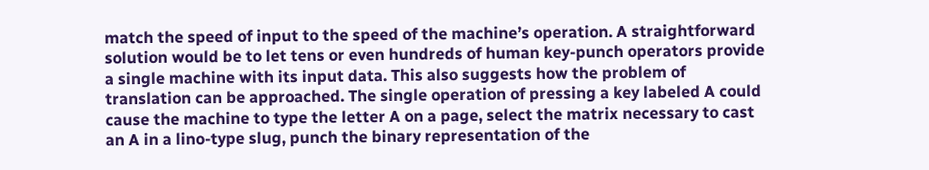match the speed of input to the speed of the machine’s operation. A straightforward solution would be to let tens or even hundreds of human key-punch operators provide a single machine with its input data. This also suggests how the problem of translation can be approached. The single operation of pressing a key labeled A could cause the machine to type the letter A on a page, select the matrix necessary to cast an A in a lino-type slug, punch the binary representation of the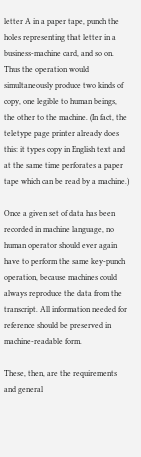letter A in a paper tape, punch the holes representing that letter in a business-machine card, and so on. Thus the operation would simultaneously produce two kinds of copy, one legible to human beings, the other to the machine. (In fact, the teletype page printer already does this: it types copy in English text and at the same time perforates a paper tape which can be read by a machine.)

Once a given set of data has been recorded in machine language, no human operator should ever again have to perform the same key-punch operation, because machines could always reproduce the data from the transcript. All information needed for reference should be preserved in machine-readable form.

These, then, are the requirements and general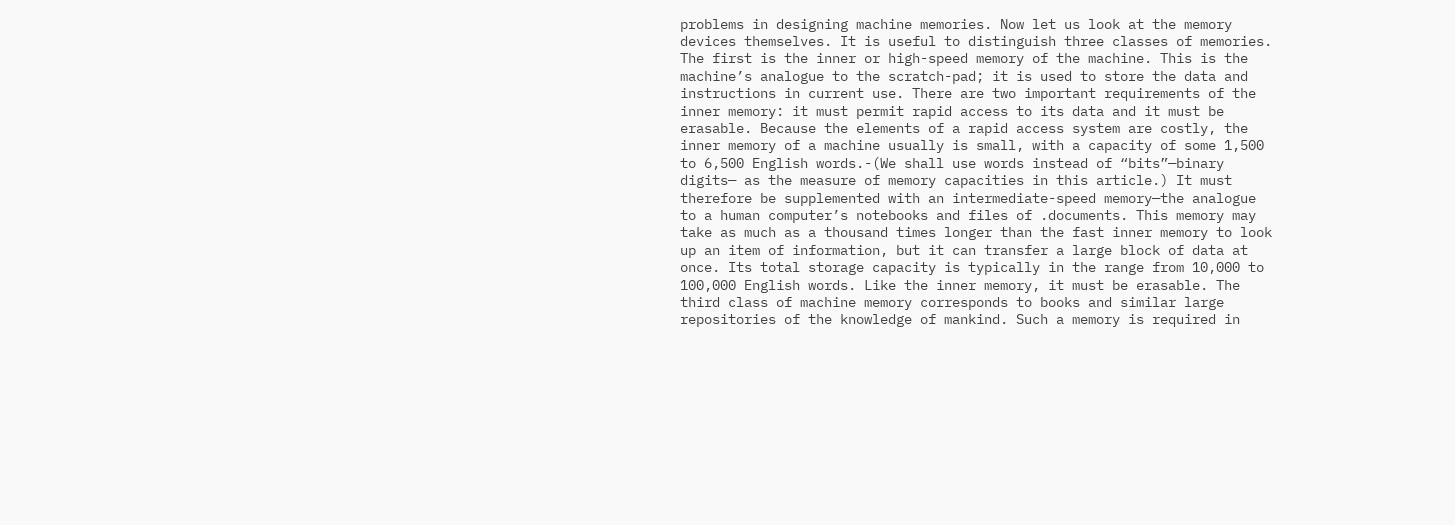problems in designing machine memories. Now let us look at the memory devices themselves. It is useful to distinguish three classes of memories. The first is the inner or high-speed memory of the machine. This is the machine’s analogue to the scratch-pad; it is used to store the data and instructions in current use. There are two important requirements of the inner memory: it must permit rapid access to its data and it must be erasable. Because the elements of a rapid access system are costly, the inner memory of a machine usually is small, with a capacity of some 1,500 to 6,500 English words.-(We shall use words instead of “bits”—binary digits— as the measure of memory capacities in this article.) It must therefore be supplemented with an intermediate-speed memory—the analogue to a human computer’s notebooks and files of .documents. This memory may take as much as a thousand times longer than the fast inner memory to look up an item of information, but it can transfer a large block of data at once. Its total storage capacity is typically in the range from 10,000 to 100,000 English words. Like the inner memory, it must be erasable. The third class of machine memory corresponds to books and similar large repositories of the knowledge of mankind. Such a memory is required in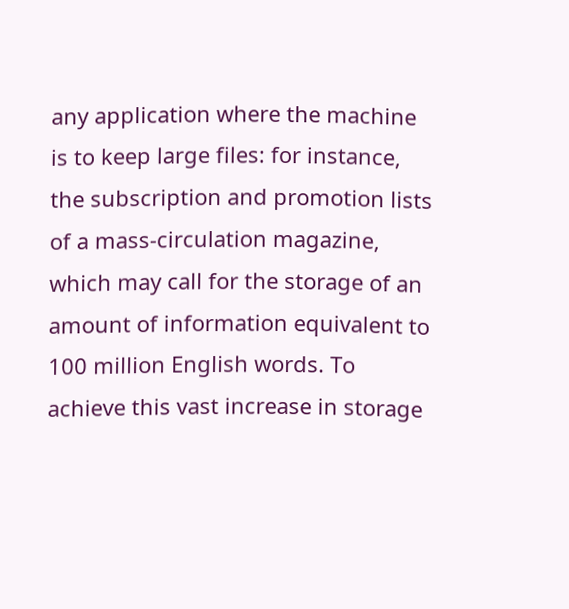any application where the machine is to keep large files: for instance, the subscription and promotion lists of a mass-circulation magazine, which may call for the storage of an amount of information equivalent to 100 million English words. To achieve this vast increase in storage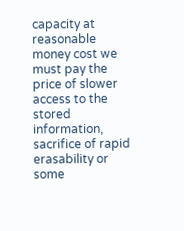capacity at reasonable money cost we must pay the price of slower access to the stored information, sacrifice of rapid erasability or some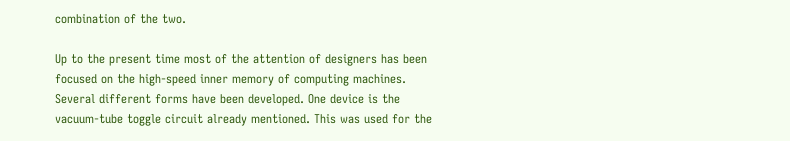combination of the two.

Up to the present time most of the attention of designers has been focused on the high-speed inner memory of computing machines. Several different forms have been developed. One device is the vacuum-tube toggle circuit already mentioned. This was used for the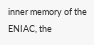inner memory of the ENIAC, the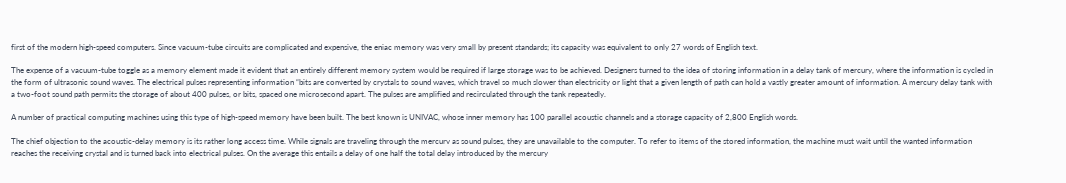first of the modern high-speed computers. Since vacuum-tube circuits are complicated and expensive, the eniac memory was very small by present standards; its capacity was equivalent to only 27 words of English text.

The expense of a vacuum-tube toggle as a memory element made it evident that an entirely different memory system would be required if large storage was to be achieved. Designers turned to the idea of storing information in a delay tank of mercury, where the information is cycled in the form of ultrasonic sound waves. The electrical pulses representing information “bits are converted by crystals to sound waves, which travel so much slower than electricity or light that a given length of path can hold a vastly greater amount of information. A mercury delay tank with a two-foot sound path permits the storage of about 400 pulses, or bits, spaced one microsecond apart. The pulses are amplified and recirculated through the tank repeatedly.

A number of practical computing machines using this type of high-speed memory have been built. The best known is UNIVAC, whose inner memory has 100 parallel acoustic channels and a storage capacity of 2,800 English words.

The chief objection to the acoustic-delay memory is its rather long access time. While signals are traveling through the mercurv as sound pulses, they are unavailable to the computer. To refer to items of the stored information, the machine must wait until the wanted information reaches the receiving crystal and is turned back into electrical pulses. On the average this entails a delay of one half the total delay introduced by the mercury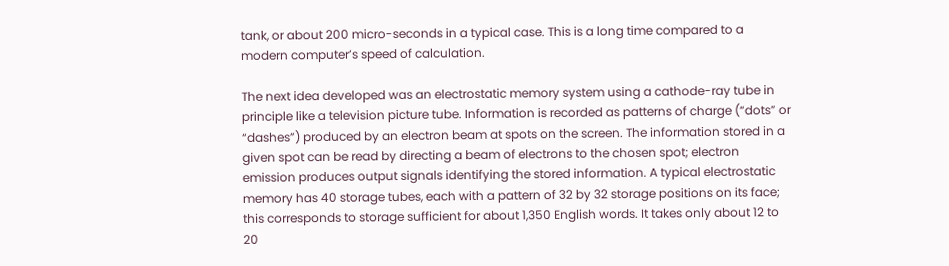tank, or about 200 micro-seconds in a typical case. This is a long time compared to a modern computer’s speed of calculation.

The next idea developed was an electrostatic memory system using a cathode-ray tube in principle like a television picture tube. Information is recorded as patterns of charge (“dots” or “dashes”) produced by an electron beam at spots on the screen. The information stored in a given spot can be read by directing a beam of electrons to the chosen spot; electron emission produces output signals identifying the stored information. A typical electrostatic memory has 40 storage tubes, each with a pattern of 32 by 32 storage positions on its face; this corresponds to storage sufficient for about 1,350 English words. It takes only about 12 to 20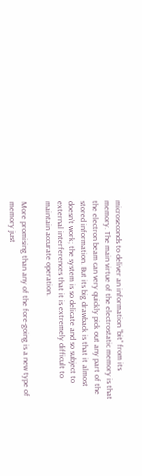microseconds to deliver an information “bit” from its memory. The main virtue of the electrostatic memory is that the electron beam can very quickly pick out any part of the stored information. But its big drawback is that it almost doesn’t work; the system is so delicate and so subject to external interferences that it is extremely difficult to maintain accurate operation.

More promising than any of the fore-going is a new type of memory just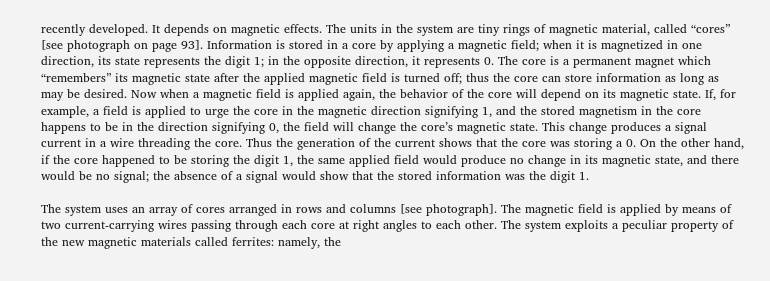recently developed. It depends on magnetic effects. The units in the system are tiny rings of magnetic material, called “cores” [see photograph on page 93]. Information is stored in a core by applying a magnetic field; when it is magnetized in one direction, its state represents the digit 1; in the opposite direction, it represents 0. The core is a permanent magnet which “remembers” its magnetic state after the applied magnetic field is turned off; thus the core can store information as long as may be desired. Now when a magnetic field is applied again, the behavior of the core will depend on its magnetic state. If, for example, a field is applied to urge the core in the magnetic direction signifying 1, and the stored magnetism in the core happens to be in the direction signifying 0, the field will change the core’s magnetic state. This change produces a signal current in a wire threading the core. Thus the generation of the current shows that the core was storing a 0. On the other hand, if the core happened to be storing the digit 1, the same applied field would produce no change in its magnetic state, and there would be no signal; the absence of a signal would show that the stored information was the digit 1.

The system uses an array of cores arranged in rows and columns [see photograph]. The magnetic field is applied by means of two current-carrying wires passing through each core at right angles to each other. The system exploits a peculiar property of the new magnetic materials called ferrites: namely, the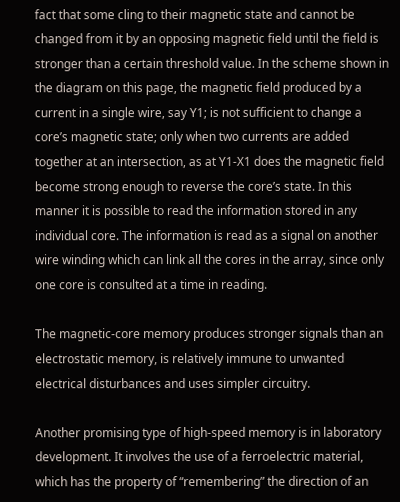fact that some cling to their magnetic state and cannot be changed from it by an opposing magnetic field until the field is stronger than a certain threshold value. In the scheme shown in the diagram on this page, the magnetic field produced by a current in a single wire, say Y1; is not sufficient to change a core’s magnetic state; only when two currents are added together at an intersection, as at Y1-X1 does the magnetic field become strong enough to reverse the core’s state. In this manner it is possible to read the information stored in any individual core. The information is read as a signal on another wire winding which can link all the cores in the array, since only one core is consulted at a time in reading.

The magnetic-core memory produces stronger signals than an electrostatic memory, is relatively immune to unwanted electrical disturbances and uses simpler circuitry.

Another promising type of high-speed memory is in laboratory development. It involves the use of a ferroelectric material, which has the property of “remembering” the direction of an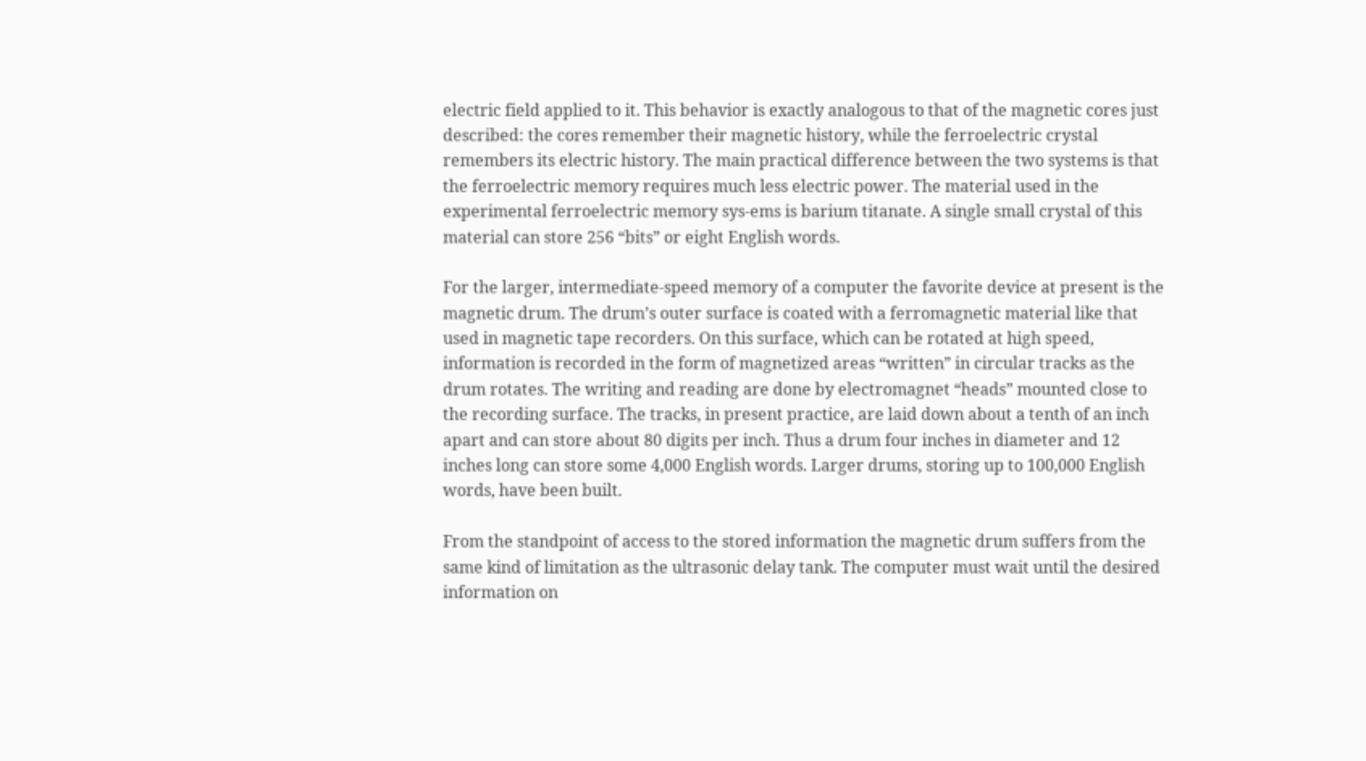electric field applied to it. This behavior is exactly analogous to that of the magnetic cores just described: the cores remember their magnetic history, while the ferroelectric crystal remembers its electric history. The main practical difference between the two systems is that the ferroelectric memory requires much less electric power. The material used in the experimental ferroelectric memory sys-ems is barium titanate. A single small crystal of this material can store 256 “bits” or eight English words.

For the larger, intermediate-speed memory of a computer the favorite device at present is the magnetic drum. The drum’s outer surface is coated with a ferromagnetic material like that used in magnetic tape recorders. On this surface, which can be rotated at high speed, information is recorded in the form of magnetized areas “written” in circular tracks as the drum rotates. The writing and reading are done by electromagnet “heads” mounted close to the recording surface. The tracks, in present practice, are laid down about a tenth of an inch apart and can store about 80 digits per inch. Thus a drum four inches in diameter and 12 inches long can store some 4,000 English words. Larger drums, storing up to 100,000 English words, have been built.

From the standpoint of access to the stored information the magnetic drum suffers from the same kind of limitation as the ultrasonic delay tank. The computer must wait until the desired information on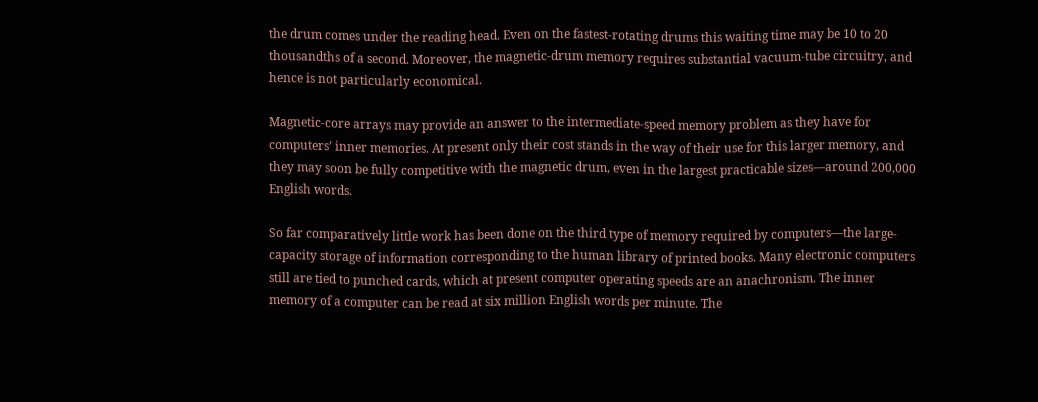the drum comes under the reading head. Even on the fastest-rotating drums this waiting time may be 10 to 20 thousandths of a second. Moreover, the magnetic-drum memory requires substantial vacuum-tube circuitry, and hence is not particularly economical.

Magnetic-core arrays may provide an answer to the intermediate-speed memory problem as they have for computers’ inner memories. At present only their cost stands in the way of their use for this larger memory, and they may soon be fully competitive with the magnetic drum, even in the largest practicable sizes—around 200,000 English words.

So far comparatively little work has been done on the third type of memory required by computers—the large-capacity storage of information corresponding to the human library of printed books. Many electronic computers still are tied to punched cards, which at present computer operating speeds are an anachronism. The inner memory of a computer can be read at six million English words per minute. The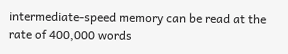intermediate-speed memory can be read at the rate of 400,000 words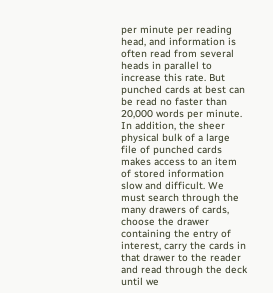per minute per reading head, and information is often read from several heads in parallel to increase this rate. But punched cards at best can be read no faster than 20,000 words per minute. In addition, the sheer physical bulk of a large file of punched cards makes access to an item of stored information slow and difficult. We must search through the many drawers of cards, choose the drawer containing the entry of interest, carry the cards in that drawer to the reader and read through the deck until we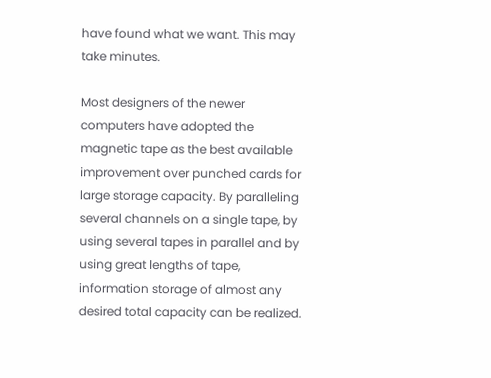have found what we want. This may take minutes.

Most designers of the newer computers have adopted the magnetic tape as the best available improvement over punched cards for large storage capacity. By paralleling several channels on a single tape, by using several tapes in parallel and by using great lengths of tape, information storage of almost any desired total capacity can be realized.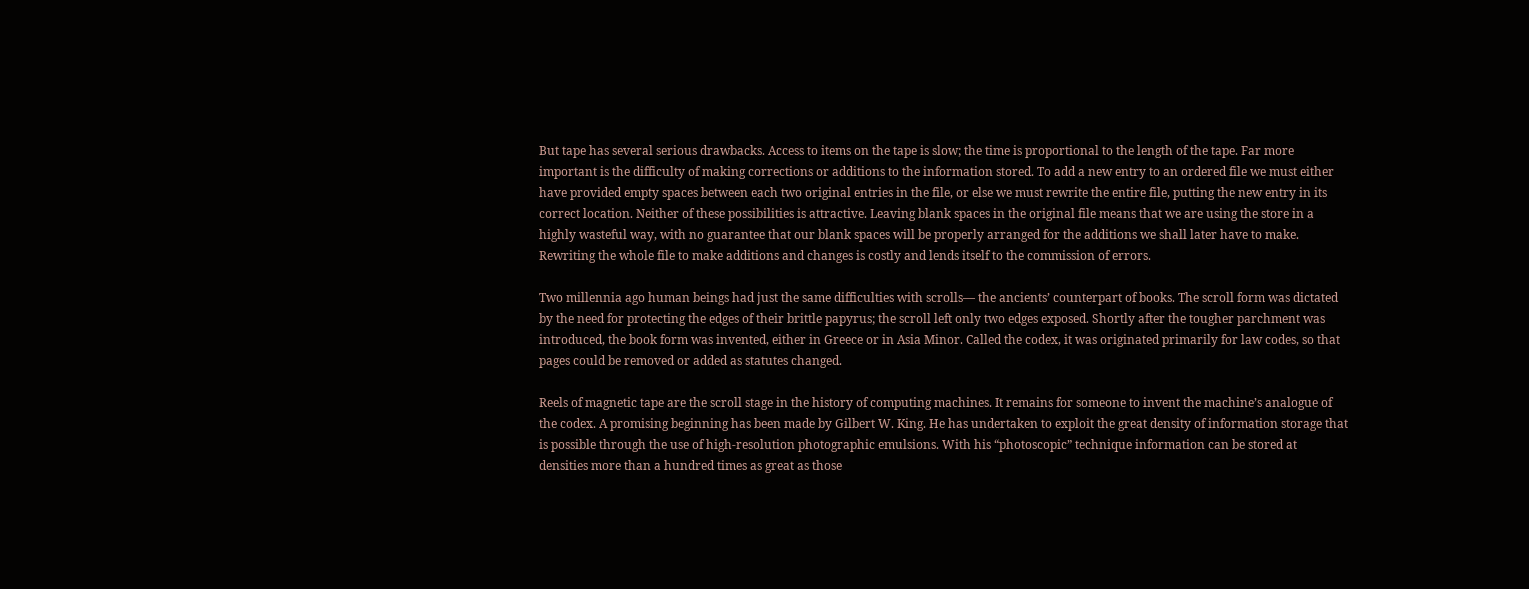But tape has several serious drawbacks. Access to items on the tape is slow; the time is proportional to the length of the tape. Far more important is the difficulty of making corrections or additions to the information stored. To add a new entry to an ordered file we must either have provided empty spaces between each two original entries in the file, or else we must rewrite the entire file, putting the new entry in its correct location. Neither of these possibilities is attractive. Leaving blank spaces in the original file means that we are using the store in a highly wasteful way, with no guarantee that our blank spaces will be properly arranged for the additions we shall later have to make. Rewriting the whole file to make additions and changes is costly and lends itself to the commission of errors.

Two millennia ago human beings had just the same difficulties with scrolls— the ancients’ counterpart of books. The scroll form was dictated by the need for protecting the edges of their brittle papyrus; the scroll left only two edges exposed. Shortly after the tougher parchment was introduced, the book form was invented, either in Greece or in Asia Minor. Called the codex, it was originated primarily for law codes, so that pages could be removed or added as statutes changed.

Reels of magnetic tape are the scroll stage in the history of computing machines. It remains for someone to invent the machine’s analogue of the codex. A promising beginning has been made by Gilbert W. King. He has undertaken to exploit the great density of information storage that is possible through the use of high-resolution photographic emulsions. With his “photoscopic” technique information can be stored at densities more than a hundred times as great as those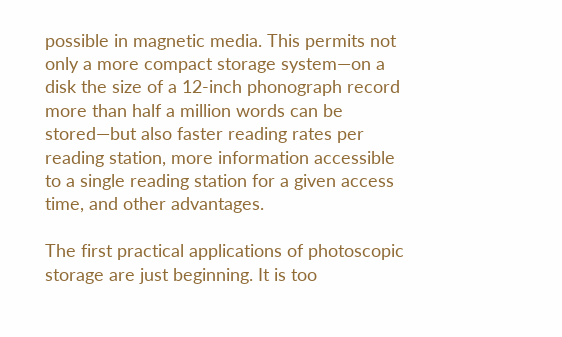possible in magnetic media. This permits not only a more compact storage system—on a disk the size of a 12-inch phonograph record more than half a million words can be stored—but also faster reading rates per reading station, more information accessible to a single reading station for a given access time, and other advantages.

The first practical applications of photoscopic storage are just beginning. It is too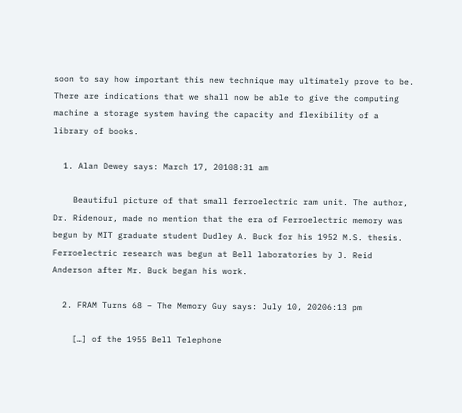soon to say how important this new technique may ultimately prove to be. There are indications that we shall now be able to give the computing machine a storage system having the capacity and flexibility of a library of books.

  1. Alan Dewey says: March 17, 20108:31 am

    Beautiful picture of that small ferroelectric ram unit. The author, Dr. Ridenour, made no mention that the era of Ferroelectric memory was begun by MIT graduate student Dudley A. Buck for his 1952 M.S. thesis. Ferroelectric research was begun at Bell laboratories by J. Reid Anderson after Mr. Buck began his work.

  2. FRAM Turns 68 – The Memory Guy says: July 10, 20206:13 pm

    […] of the 1955 Bell Telephone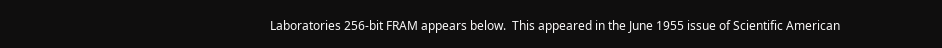Laboratories 256-bit FRAM appears below.  This appeared in the June 1955 issue of Scientific American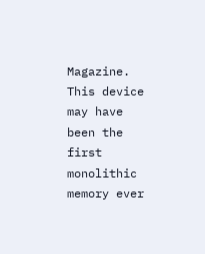Magazine.  This device may have been the first monolithic memory ever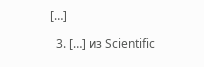[…]

  3. […] из Scientific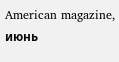American magazine, июнь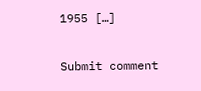1955 […]

Submit comment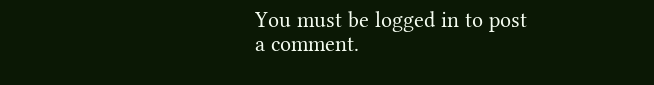You must be logged in to post a comment.